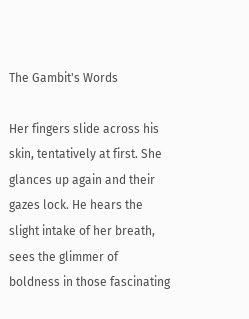The Gambit's Words

Her fingers slide across his skin, tentatively at first. She glances up again and their gazes lock. He hears the slight intake of her breath, sees the glimmer of boldness in those fascinating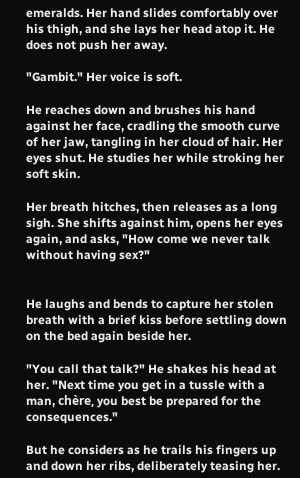emeralds. Her hand slides comfortably over his thigh, and she lays her head atop it. He does not push her away.

"Gambit." Her voice is soft.

He reaches down and brushes his hand against her face, cradling the smooth curve of her jaw, tangling in her cloud of hair. Her eyes shut. He studies her while stroking her soft skin.

Her breath hitches, then releases as a long sigh. She shifts against him, opens her eyes again, and asks, "How come we never talk without having sex?"


He laughs and bends to capture her stolen breath with a brief kiss before settling down on the bed again beside her.

"You call that talk?" He shakes his head at her. "Next time you get in a tussle with a man, chère, you best be prepared for the consequences."

But he considers as he trails his fingers up and down her ribs, deliberately teasing her.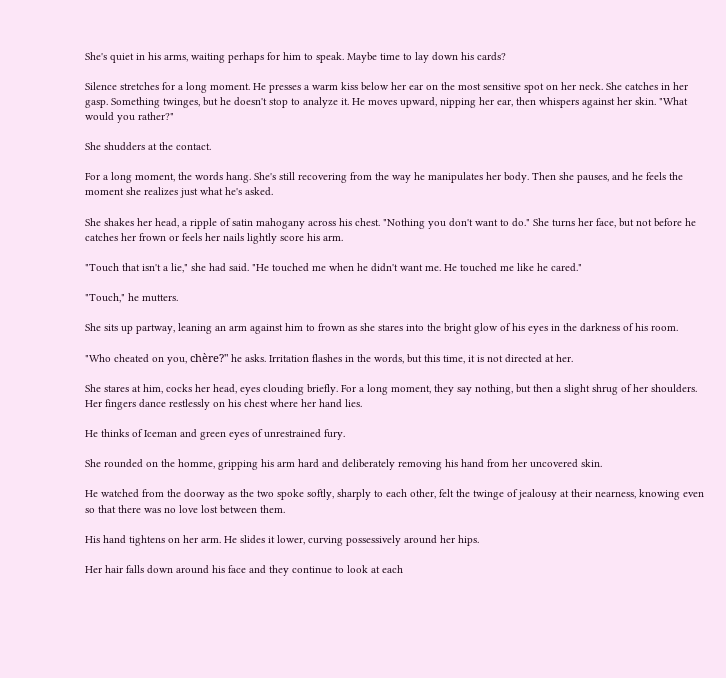She's quiet in his arms, waiting perhaps for him to speak. Maybe time to lay down his cards?

Silence stretches for a long moment. He presses a warm kiss below her ear on the most sensitive spot on her neck. She catches in her gasp. Something twinges, but he doesn't stop to analyze it. He moves upward, nipping her ear, then whispers against her skin. "What would you rather?"

She shudders at the contact.

For a long moment, the words hang. She's still recovering from the way he manipulates her body. Then she pauses, and he feels the moment she realizes just what he's asked.

She shakes her head, a ripple of satin mahogany across his chest. "Nothing you don't want to do." She turns her face, but not before he catches her frown or feels her nails lightly score his arm.

"Touch that isn't a lie," she had said. "He touched me when he didn't want me. He touched me like he cared."

"Touch," he mutters.

She sits up partway, leaning an arm against him to frown as she stares into the bright glow of his eyes in the darkness of his room.

"Who cheated on you, chère?" he asks. Irritation flashes in the words, but this time, it is not directed at her.

She stares at him, cocks her head, eyes clouding briefly. For a long moment, they say nothing, but then a slight shrug of her shoulders. Her fingers dance restlessly on his chest where her hand lies.

He thinks of Iceman and green eyes of unrestrained fury.

She rounded on the homme, gripping his arm hard and deliberately removing his hand from her uncovered skin.

He watched from the doorway as the two spoke softly, sharply to each other, felt the twinge of jealousy at their nearness, knowing even so that there was no love lost between them.

His hand tightens on her arm. He slides it lower, curving possessively around her hips.

Her hair falls down around his face and they continue to look at each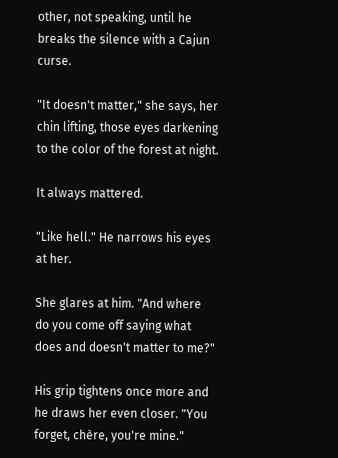other, not speaking, until he breaks the silence with a Cajun curse.

"It doesn't matter," she says, her chin lifting, those eyes darkening to the color of the forest at night.

It always mattered.

"Like hell." He narrows his eyes at her.

She glares at him. "And where do you come off saying what does and doesn't matter to me?"

His grip tightens once more and he draws her even closer. "You forget, chère, you're mine."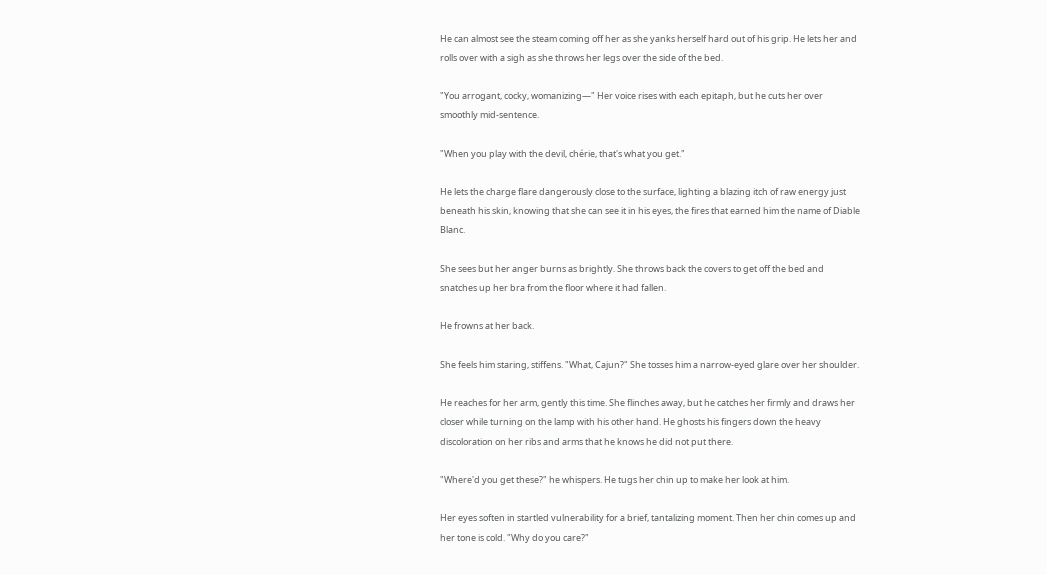He can almost see the steam coming off her as she yanks herself hard out of his grip. He lets her and rolls over with a sigh as she throws her legs over the side of the bed.

"You arrogant, cocky, womanizing—" Her voice rises with each epitaph, but he cuts her over smoothly mid-sentence.

"When you play with the devil, chérie, that's what you get."

He lets the charge flare dangerously close to the surface, lighting a blazing itch of raw energy just beneath his skin, knowing that she can see it in his eyes, the fires that earned him the name of Diable Blanc.

She sees but her anger burns as brightly. She throws back the covers to get off the bed and snatches up her bra from the floor where it had fallen.

He frowns at her back.

She feels him staring, stiffens. "What, Cajun?" She tosses him a narrow-eyed glare over her shoulder.

He reaches for her arm, gently this time. She flinches away, but he catches her firmly and draws her closer while turning on the lamp with his other hand. He ghosts his fingers down the heavy discoloration on her ribs and arms that he knows he did not put there.

"Where'd you get these?" he whispers. He tugs her chin up to make her look at him.

Her eyes soften in startled vulnerability for a brief, tantalizing moment. Then her chin comes up and her tone is cold. "Why do you care?"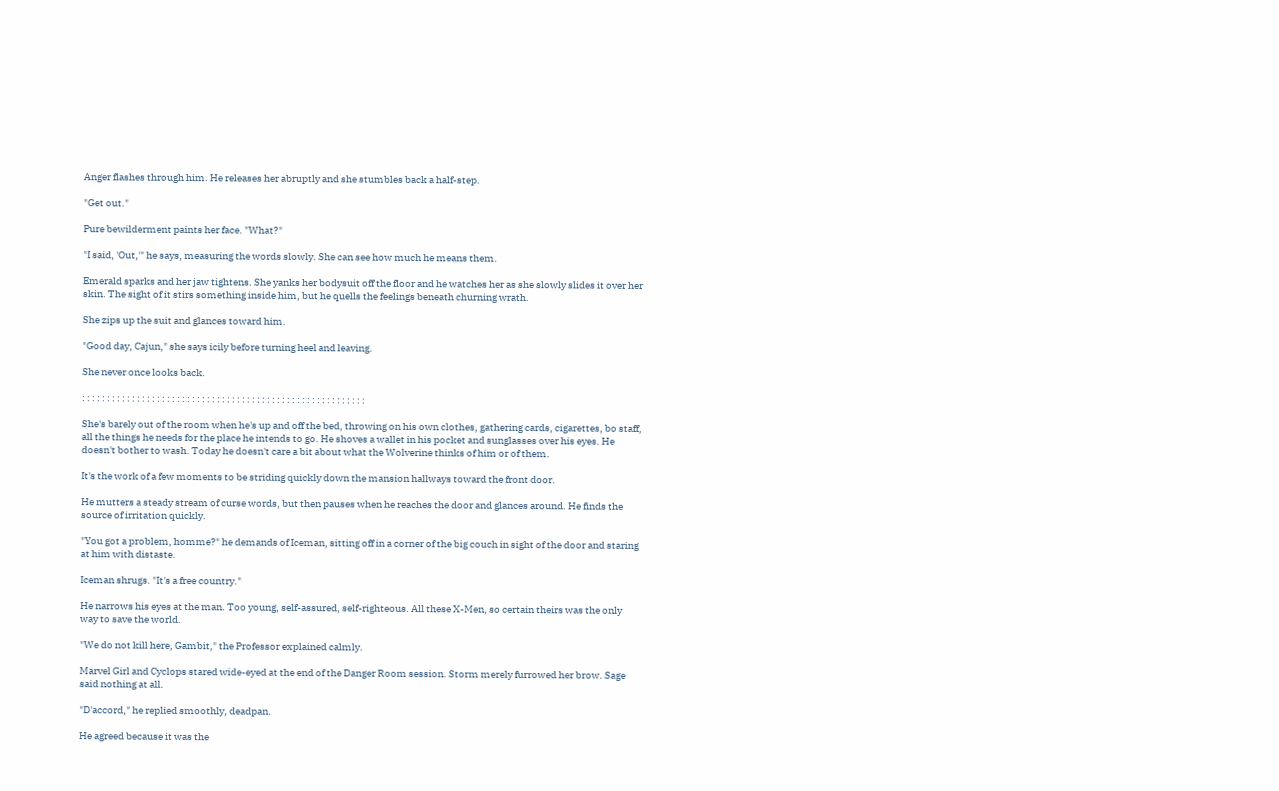Anger flashes through him. He releases her abruptly and she stumbles back a half-step.

"Get out."

Pure bewilderment paints her face. "What?"

"I said, 'Out,'" he says, measuring the words slowly. She can see how much he means them.

Emerald sparks and her jaw tightens. She yanks her bodysuit off the floor and he watches her as she slowly slides it over her skin. The sight of it stirs something inside him, but he quells the feelings beneath churning wrath.

She zips up the suit and glances toward him.

"Good day, Cajun," she says icily before turning heel and leaving.

She never once looks back.

: : : : : : : : : : : : : : : : : : : : : : : : : : : : : : : : : : : : : : : : : : : : : : : : : : : : : : : : :

She's barely out of the room when he's up and off the bed, throwing on his own clothes, gathering cards, cigarettes, bo staff, all the things he needs for the place he intends to go. He shoves a wallet in his pocket and sunglasses over his eyes. He doesn't bother to wash. Today he doesn't care a bit about what the Wolverine thinks of him or of them.

It's the work of a few moments to be striding quickly down the mansion hallways toward the front door.

He mutters a steady stream of curse words, but then pauses when he reaches the door and glances around. He finds the source of irritation quickly.

"You got a problem, homme?" he demands of Iceman, sitting off in a corner of the big couch in sight of the door and staring at him with distaste.

Iceman shrugs. "It's a free country."

He narrows his eyes at the man. Too young, self-assured, self-righteous. All these X-Men, so certain theirs was the only way to save the world.

"We do not kill here, Gambit," the Professor explained calmly.

Marvel Girl and Cyclops stared wide-eyed at the end of the Danger Room session. Storm merely furrowed her brow. Sage said nothing at all.

"D'accord," he replied smoothly, deadpan.

He agreed because it was the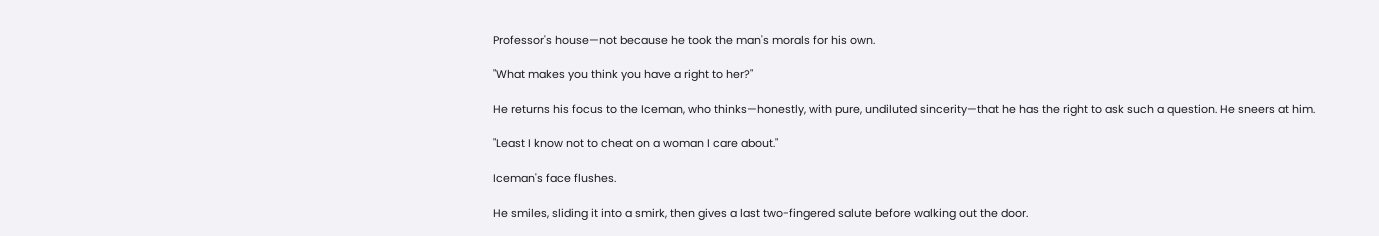Professor's house—not because he took the man's morals for his own.

"What makes you think you have a right to her?"

He returns his focus to the Iceman, who thinks—honestly, with pure, undiluted sincerity—that he has the right to ask such a question. He sneers at him.

"Least I know not to cheat on a woman I care about."

Iceman's face flushes.

He smiles, sliding it into a smirk, then gives a last two-fingered salute before walking out the door.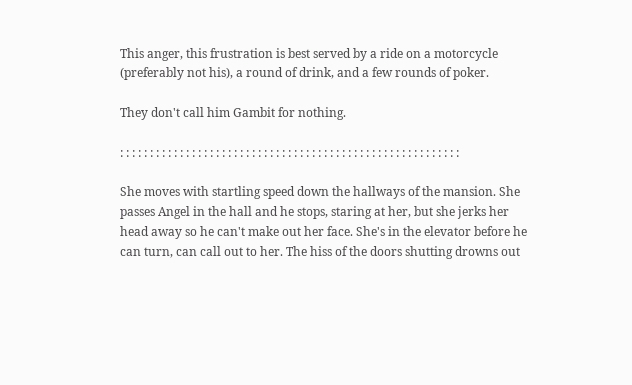This anger, this frustration is best served by a ride on a motorcycle (preferably not his), a round of drink, and a few rounds of poker.

They don't call him Gambit for nothing.

: : : : : : : : : : : : : : : : : : : : : : : : : : : : : : : : : : : : : : : : : : : : : : : : : : : : : : : : :

She moves with startling speed down the hallways of the mansion. She passes Angel in the hall and he stops, staring at her, but she jerks her head away so he can't make out her face. She's in the elevator before he can turn, can call out to her. The hiss of the doors shutting drowns out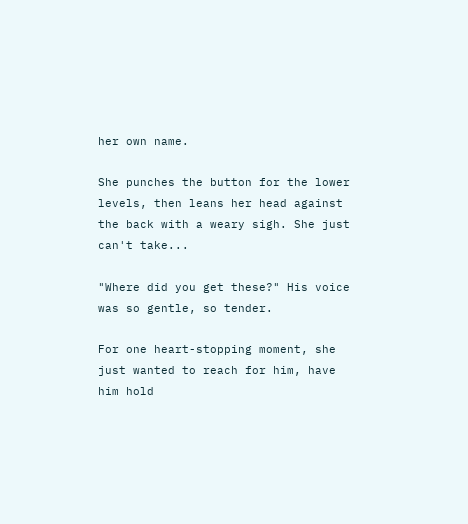her own name.

She punches the button for the lower levels, then leans her head against the back with a weary sigh. She just can't take...

"Where did you get these?" His voice was so gentle, so tender.

For one heart-stopping moment, she just wanted to reach for him, have him hold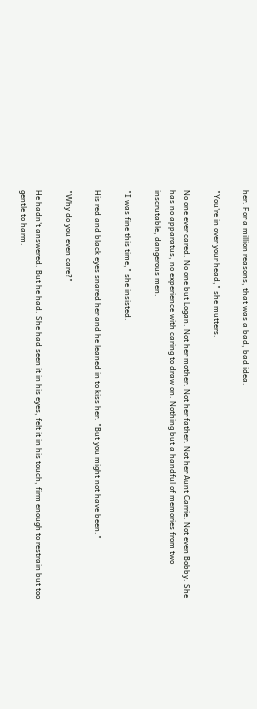her. For a million reasons, that was a bad, bad idea.

"You're in over your head," she mutters.

No one ever cared. No one but Logan. Not her mother. Not her father. Not her Aunt Carrie. Not even Bobby. She has no apparatus, no experience with caring to draw on. Nothing but a handful of memories from two inscrutable, dangerous men.

"I was fine this time," she insisted.

His red and black eyes snared her and he leaned in to kiss her. "But you might not have been."

"Why do you even care?"

He hadn't answered. But he had. She had seen it in his eyes, felt it in his touch, firm enough to restrain but too gentle to harm.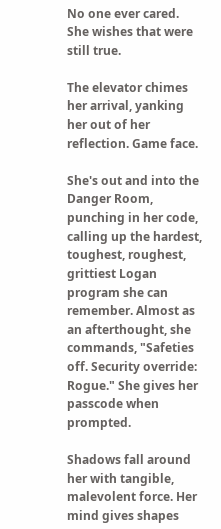No one ever cared. She wishes that were still true.

The elevator chimes her arrival, yanking her out of her reflection. Game face.

She's out and into the Danger Room, punching in her code, calling up the hardest, toughest, roughest, grittiest Logan program she can remember. Almost as an afterthought, she commands, "Safeties off. Security override: Rogue." She gives her passcode when prompted.

Shadows fall around her with tangible, malevolent force. Her mind gives shapes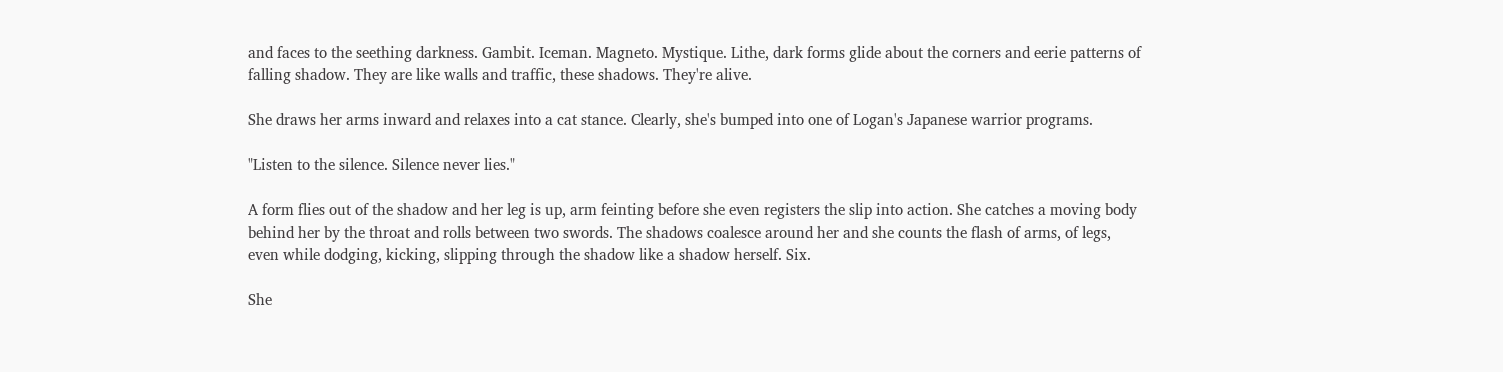and faces to the seething darkness. Gambit. Iceman. Magneto. Mystique. Lithe, dark forms glide about the corners and eerie patterns of falling shadow. They are like walls and traffic, these shadows. They're alive.

She draws her arms inward and relaxes into a cat stance. Clearly, she's bumped into one of Logan's Japanese warrior programs.

"Listen to the silence. Silence never lies."

A form flies out of the shadow and her leg is up, arm feinting before she even registers the slip into action. She catches a moving body behind her by the throat and rolls between two swords. The shadows coalesce around her and she counts the flash of arms, of legs, even while dodging, kicking, slipping through the shadow like a shadow herself. Six.

She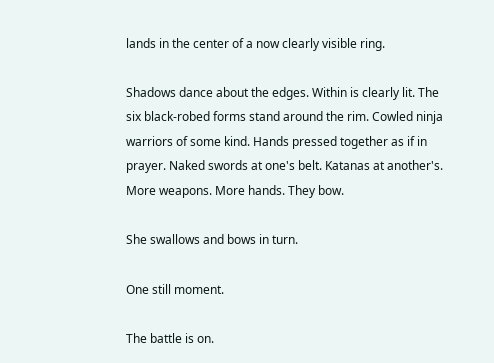lands in the center of a now clearly visible ring.

Shadows dance about the edges. Within is clearly lit. The six black-robed forms stand around the rim. Cowled ninja warriors of some kind. Hands pressed together as if in prayer. Naked swords at one's belt. Katanas at another's. More weapons. More hands. They bow.

She swallows and bows in turn.

One still moment.

The battle is on.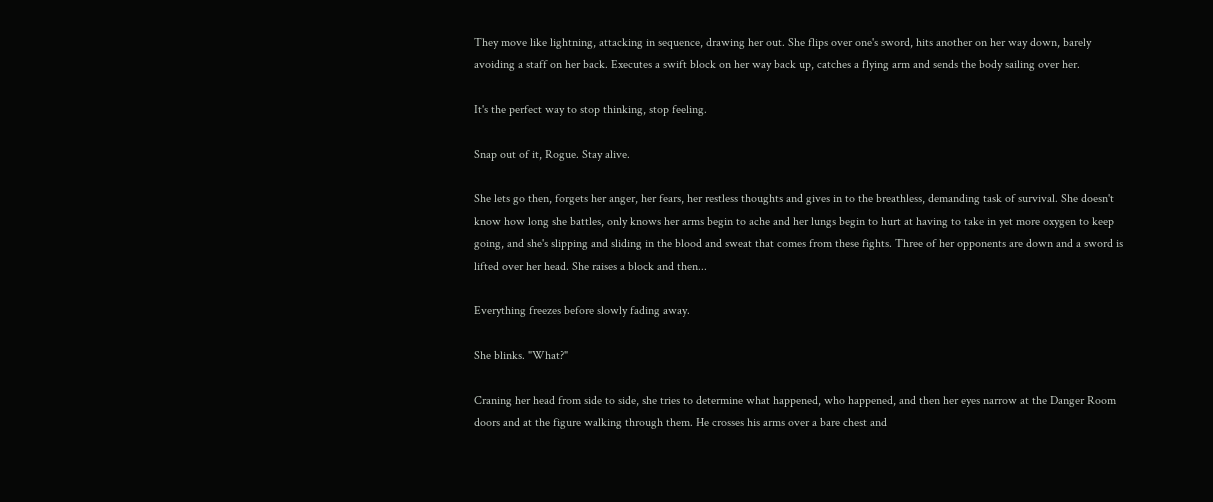They move like lightning, attacking in sequence, drawing her out. She flips over one's sword, hits another on her way down, barely avoiding a staff on her back. Executes a swift block on her way back up, catches a flying arm and sends the body sailing over her.

It's the perfect way to stop thinking, stop feeling.

Snap out of it, Rogue. Stay alive.

She lets go then, forgets her anger, her fears, her restless thoughts and gives in to the breathless, demanding task of survival. She doesn't know how long she battles, only knows her arms begin to ache and her lungs begin to hurt at having to take in yet more oxygen to keep going, and she's slipping and sliding in the blood and sweat that comes from these fights. Three of her opponents are down and a sword is lifted over her head. She raises a block and then...

Everything freezes before slowly fading away.

She blinks. "What?"

Craning her head from side to side, she tries to determine what happened, who happened, and then her eyes narrow at the Danger Room doors and at the figure walking through them. He crosses his arms over a bare chest and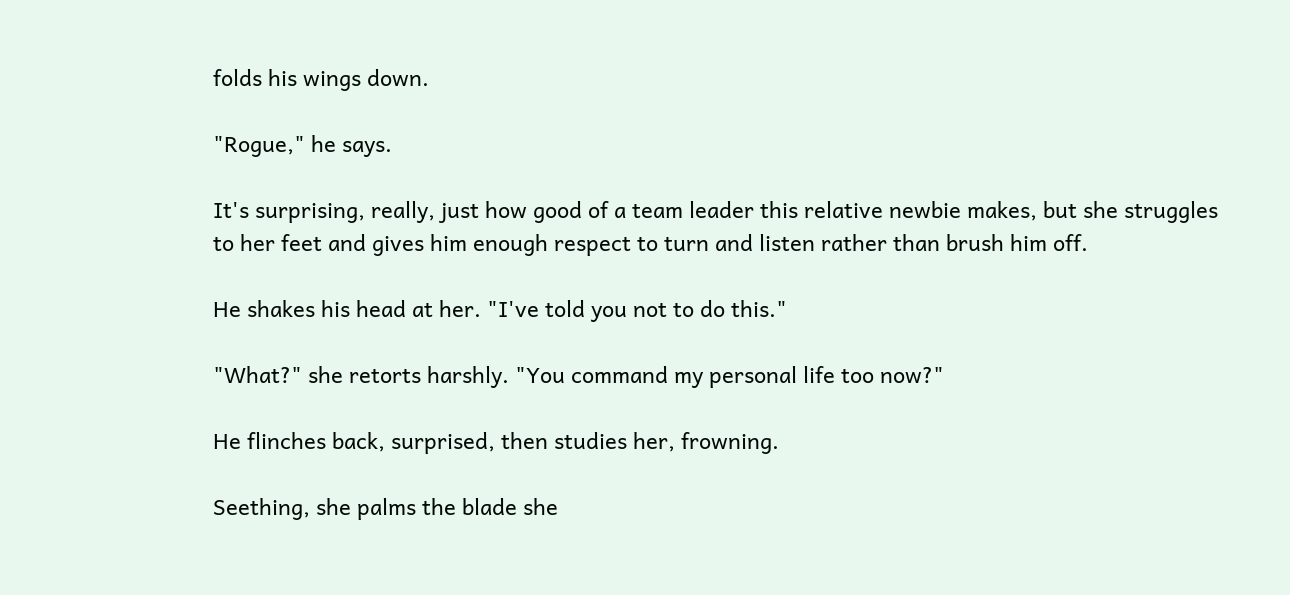folds his wings down.

"Rogue," he says.

It's surprising, really, just how good of a team leader this relative newbie makes, but she struggles to her feet and gives him enough respect to turn and listen rather than brush him off.

He shakes his head at her. "I've told you not to do this."

"What?" she retorts harshly. "You command my personal life too now?"

He flinches back, surprised, then studies her, frowning.

Seething, she palms the blade she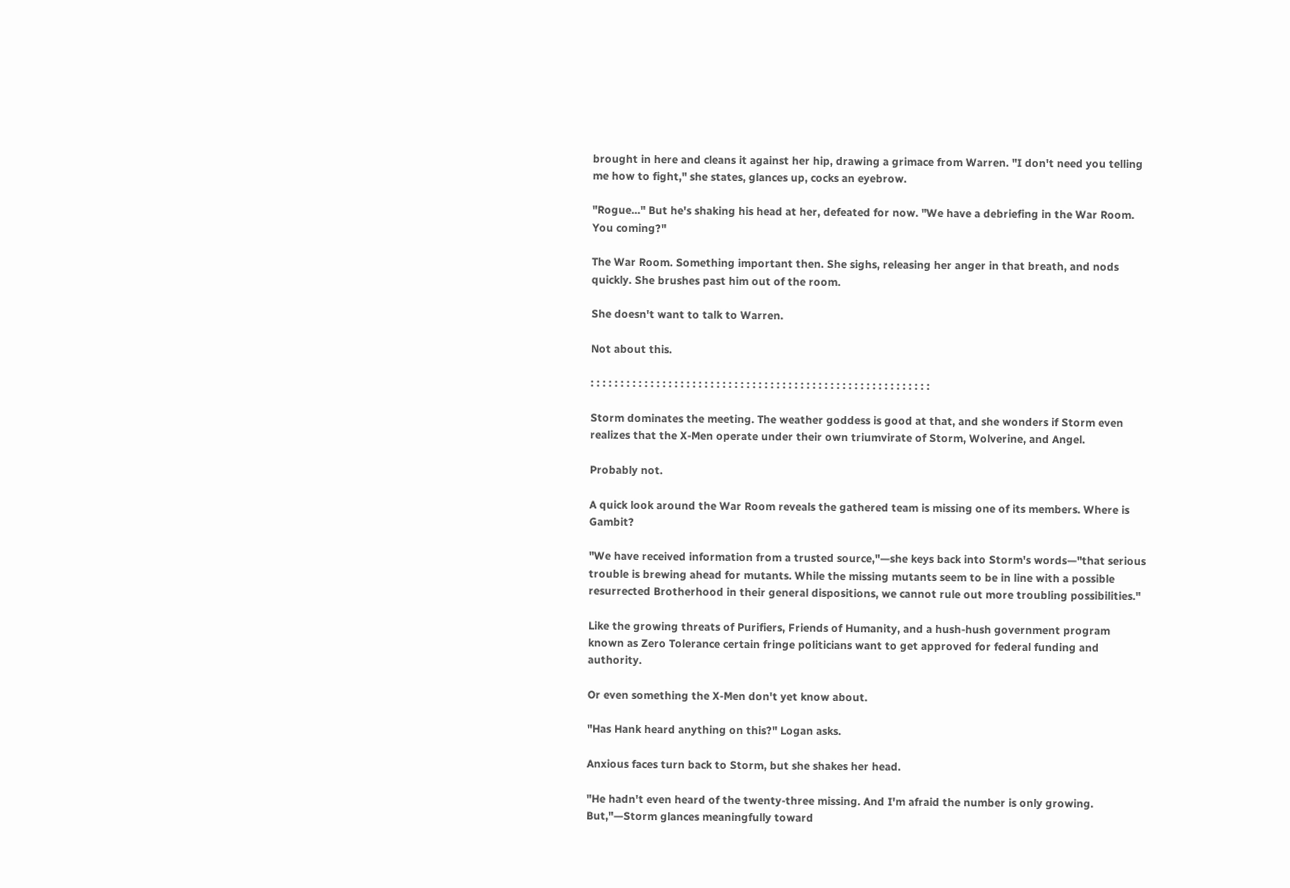brought in here and cleans it against her hip, drawing a grimace from Warren. "I don't need you telling me how to fight," she states, glances up, cocks an eyebrow.

"Rogue..." But he's shaking his head at her, defeated for now. "We have a debriefing in the War Room. You coming?"

The War Room. Something important then. She sighs, releasing her anger in that breath, and nods quickly. She brushes past him out of the room.

She doesn't want to talk to Warren.

Not about this.

: : : : : : : : : : : : : : : : : : : : : : : : : : : : : : : : : : : : : : : : : : : : : : : : : : : : : : : : :

Storm dominates the meeting. The weather goddess is good at that, and she wonders if Storm even realizes that the X-Men operate under their own triumvirate of Storm, Wolverine, and Angel.

Probably not.

A quick look around the War Room reveals the gathered team is missing one of its members. Where is Gambit?

"We have received information from a trusted source,"—she keys back into Storm's words—"that serious trouble is brewing ahead for mutants. While the missing mutants seem to be in line with a possible resurrected Brotherhood in their general dispositions, we cannot rule out more troubling possibilities."

Like the growing threats of Purifiers, Friends of Humanity, and a hush-hush government program known as Zero Tolerance certain fringe politicians want to get approved for federal funding and authority.

Or even something the X-Men don't yet know about.

"Has Hank heard anything on this?" Logan asks.

Anxious faces turn back to Storm, but she shakes her head.

"He hadn't even heard of the twenty-three missing. And I'm afraid the number is only growing. But,"—Storm glances meaningfully toward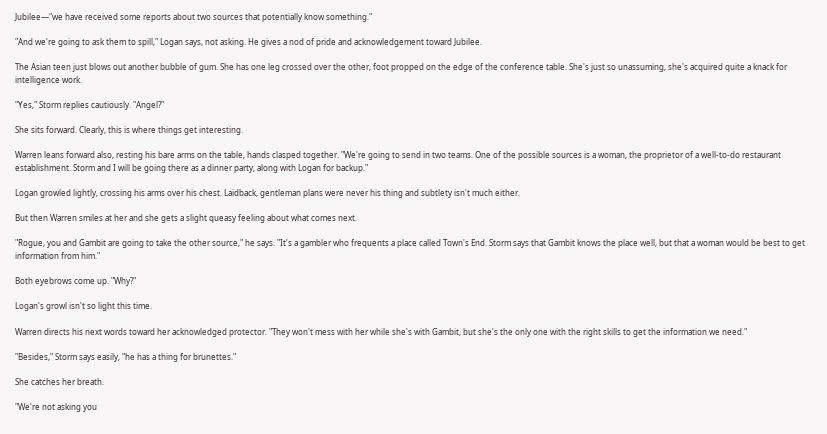Jubilee—"we have received some reports about two sources that potentially know something."

"And we're going to ask them to spill," Logan says, not asking. He gives a nod of pride and acknowledgement toward Jubilee.

The Asian teen just blows out another bubble of gum. She has one leg crossed over the other, foot propped on the edge of the conference table. She's just so unassuming, she's acquired quite a knack for intelligence work.

"Yes," Storm replies cautiously. "Angel?"

She sits forward. Clearly, this is where things get interesting.

Warren leans forward also, resting his bare arms on the table, hands clasped together. "We're going to send in two teams. One of the possible sources is a woman, the proprietor of a well-to-do restaurant establishment. Storm and I will be going there as a dinner party, along with Logan for backup."

Logan growled lightly, crossing his arms over his chest. Laidback, gentleman plans were never his thing and subtlety isn't much either.

But then Warren smiles at her and she gets a slight queasy feeling about what comes next.

"Rogue, you and Gambit are going to take the other source," he says. "It's a gambler who frequents a place called Town's End. Storm says that Gambit knows the place well, but that a woman would be best to get information from him."

Both eyebrows come up. "Why?"

Logan's growl isn't so light this time.

Warren directs his next words toward her acknowledged protector. "They won't mess with her while she's with Gambit, but she's the only one with the right skills to get the information we need."

"Besides," Storm says easily, "he has a thing for brunettes."

She catches her breath.

"We're not asking you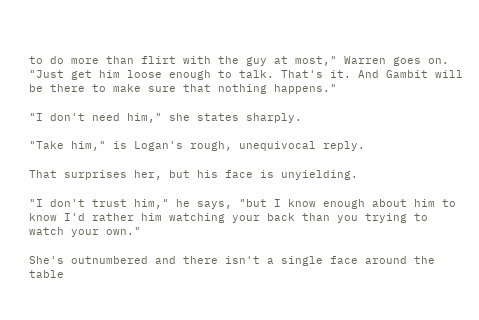to do more than flirt with the guy at most," Warren goes on. "Just get him loose enough to talk. That's it. And Gambit will be there to make sure that nothing happens."

"I don't need him," she states sharply.

"Take him," is Logan's rough, unequivocal reply.

That surprises her, but his face is unyielding.

"I don't trust him," he says, "but I know enough about him to know I'd rather him watching your back than you trying to watch your own."

She's outnumbered and there isn't a single face around the table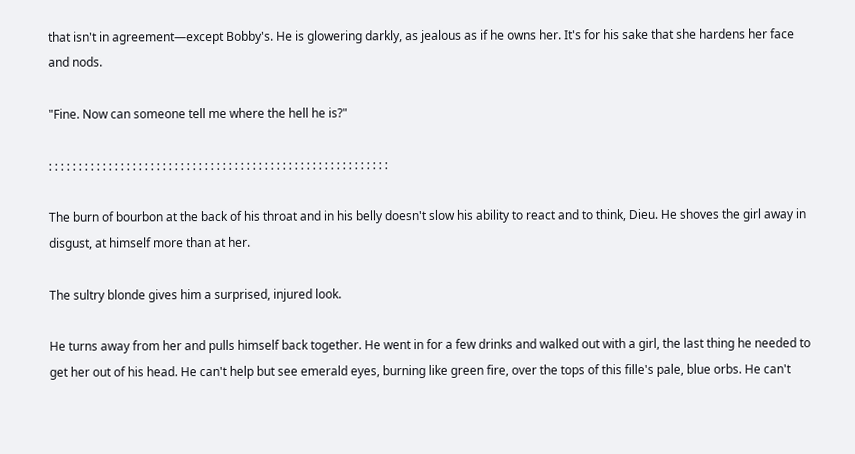that isn't in agreement—except Bobby's. He is glowering darkly, as jealous as if he owns her. It's for his sake that she hardens her face and nods.

"Fine. Now can someone tell me where the hell he is?"

: : : : : : : : : : : : : : : : : : : : : : : : : : : : : : : : : : : : : : : : : : : : : : : : : : : : : : : : :

The burn of bourbon at the back of his throat and in his belly doesn't slow his ability to react and to think, Dieu. He shoves the girl away in disgust, at himself more than at her.

The sultry blonde gives him a surprised, injured look.

He turns away from her and pulls himself back together. He went in for a few drinks and walked out with a girl, the last thing he needed to get her out of his head. He can't help but see emerald eyes, burning like green fire, over the tops of this fille's pale, blue orbs. He can't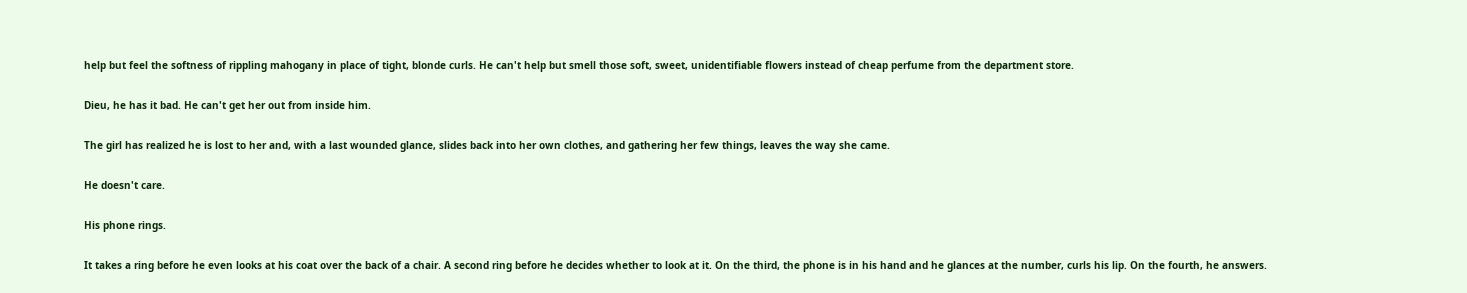help but feel the softness of rippling mahogany in place of tight, blonde curls. He can't help but smell those soft, sweet, unidentifiable flowers instead of cheap perfume from the department store.

Dieu, he has it bad. He can't get her out from inside him.

The girl has realized he is lost to her and, with a last wounded glance, slides back into her own clothes, and gathering her few things, leaves the way she came.

He doesn't care.

His phone rings.

It takes a ring before he even looks at his coat over the back of a chair. A second ring before he decides whether to look at it. On the third, the phone is in his hand and he glances at the number, curls his lip. On the fourth, he answers.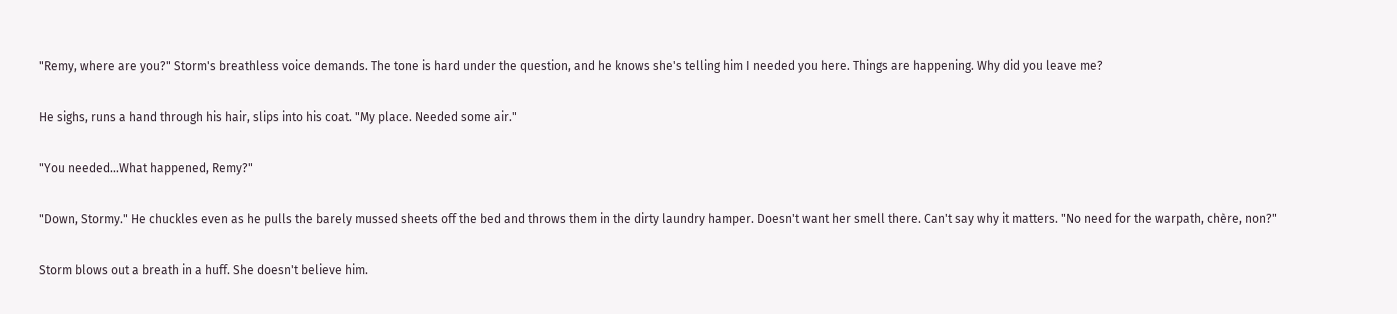"Remy, where are you?" Storm's breathless voice demands. The tone is hard under the question, and he knows she's telling him I needed you here. Things are happening. Why did you leave me?

He sighs, runs a hand through his hair, slips into his coat. "My place. Needed some air."

"You needed...What happened, Remy?"

"Down, Stormy." He chuckles even as he pulls the barely mussed sheets off the bed and throws them in the dirty laundry hamper. Doesn't want her smell there. Can't say why it matters. "No need for the warpath, chère, non?"

Storm blows out a breath in a huff. She doesn't believe him.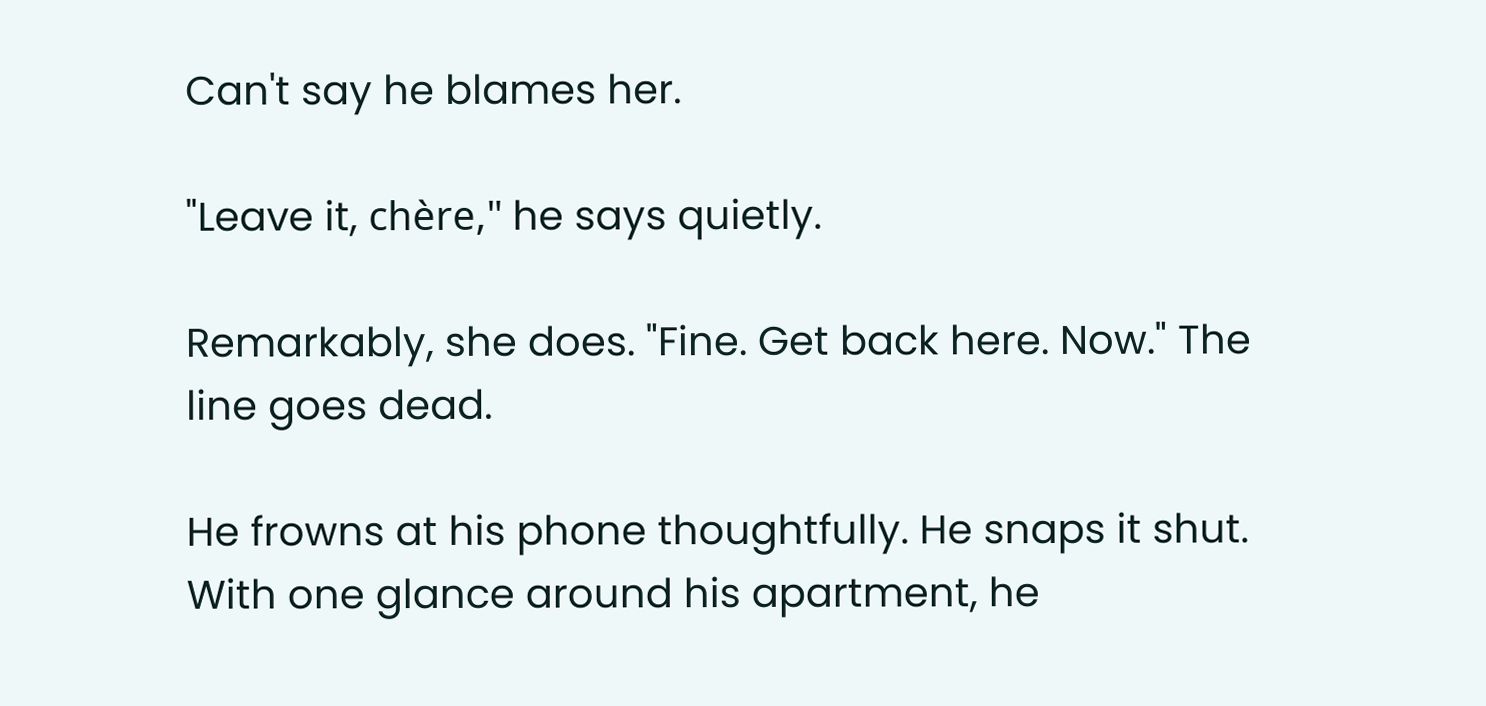Can't say he blames her.

"Leave it, chère," he says quietly.

Remarkably, she does. "Fine. Get back here. Now." The line goes dead.

He frowns at his phone thoughtfully. He snaps it shut. With one glance around his apartment, he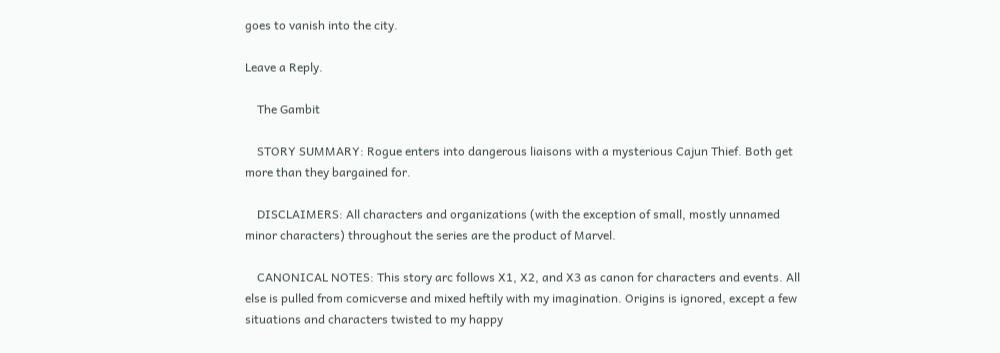goes to vanish into the city.

Leave a Reply.

    The Gambit

    STORY SUMMARY: Rogue enters into dangerous liaisons with a mysterious Cajun Thief. Both get more than they bargained for.

    DISCLAIMERS: All characters and organizations (with the exception of small, mostly unnamed minor characters) throughout the series are the product of Marvel.

    CANONICAL NOTES: This story arc follows X1, X2, and X3 as canon for characters and events. All else is pulled from comicverse and mixed heftily with my imagination. Origins is ignored, except a few situations and characters twisted to my happy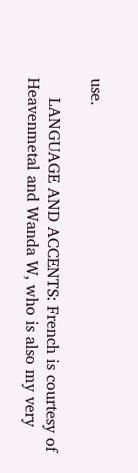use.

    LANGUAGE AND ACCENTS: French is courtesy of Heavenmetal and Wanda W, who is also my very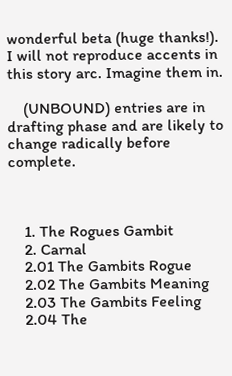wonderful beta (huge thanks!). I will not reproduce accents in this story arc. Imagine them in.

    (UNBOUND) entries are in drafting phase and are likely to change radically before complete.



    1. The Rogues Gambit
    2. Carnal
    2.01 The Gambits Rogue
    2.02 The Gambits Meaning
    2.03 The Gambits Feeling
    2.04 The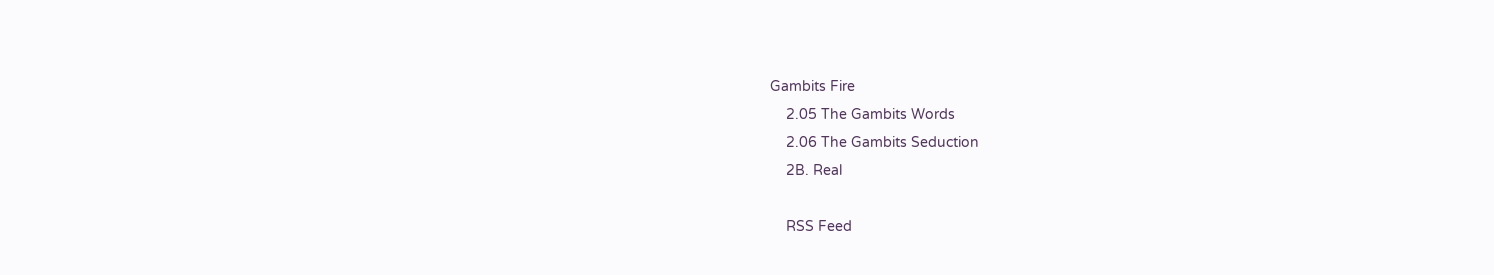Gambits Fire
    2.05 The Gambits Words
    2.06 The Gambits Seduction
    2B. Real

    RSS Feed